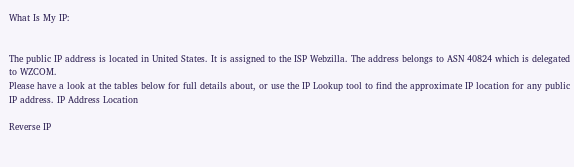What Is My IP:


The public IP address is located in United States. It is assigned to the ISP Webzilla. The address belongs to ASN 40824 which is delegated to WZCOM.
Please have a look at the tables below for full details about, or use the IP Lookup tool to find the approximate IP location for any public IP address. IP Address Location

Reverse IP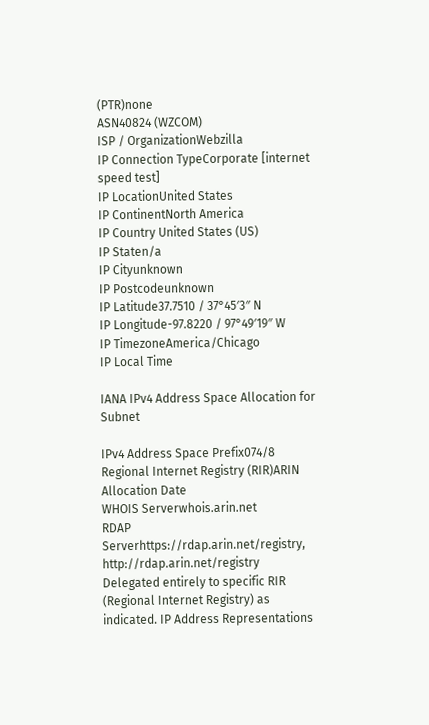(PTR)none
ASN40824 (WZCOM)
ISP / OrganizationWebzilla
IP Connection TypeCorporate [internet speed test]
IP LocationUnited States
IP ContinentNorth America
IP Country United States (US)
IP Staten/a
IP Cityunknown
IP Postcodeunknown
IP Latitude37.7510 / 37°45′3″ N
IP Longitude-97.8220 / 97°49′19″ W
IP TimezoneAmerica/Chicago
IP Local Time

IANA IPv4 Address Space Allocation for Subnet

IPv4 Address Space Prefix074/8
Regional Internet Registry (RIR)ARIN
Allocation Date
WHOIS Serverwhois.arin.net
RDAP Serverhttps://rdap.arin.net/registry, http://rdap.arin.net/registry
Delegated entirely to specific RIR (Regional Internet Registry) as indicated. IP Address Representations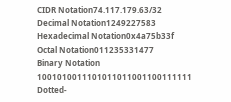CIDR Notation74.117.179.63/32
Decimal Notation1249227583
Hexadecimal Notation0x4a75b33f
Octal Notation011235331477
Binary Notation 1001010011101011011001100111111
Dotted-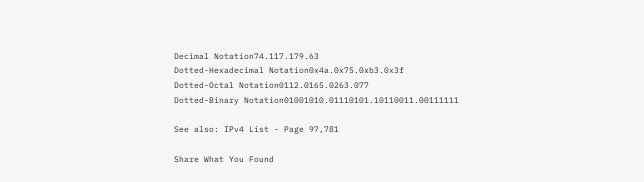Decimal Notation74.117.179.63
Dotted-Hexadecimal Notation0x4a.0x75.0xb3.0x3f
Dotted-Octal Notation0112.0165.0263.077
Dotted-Binary Notation01001010.01110101.10110011.00111111

See also: IPv4 List - Page 97,781

Share What You Found